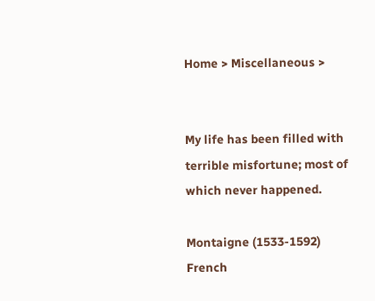Home > Miscellaneous >


My life has been filled with terrible misfortune; most of which never happened.

Montaigne (1533-1592) French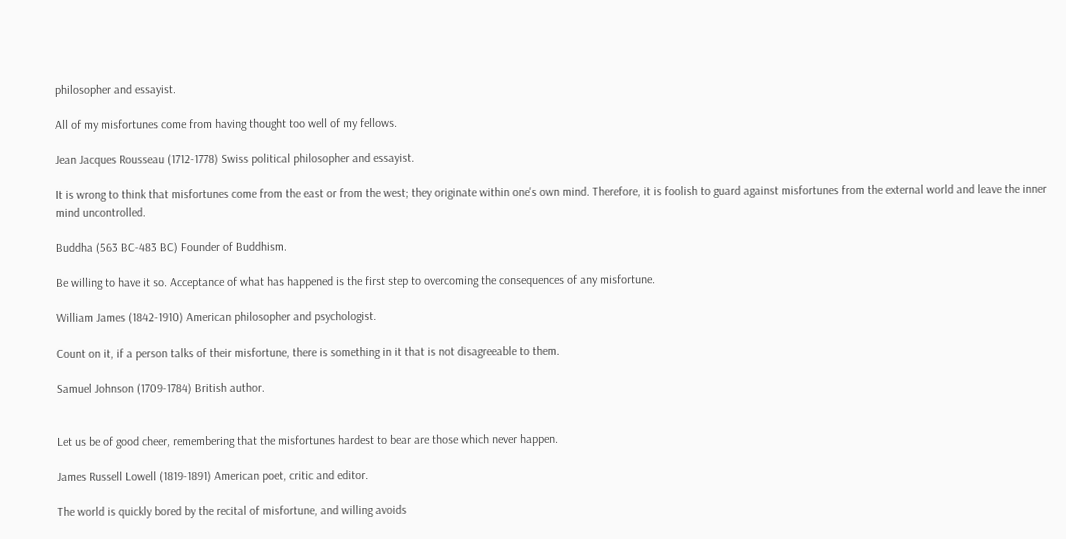philosopher and essayist.

All of my misfortunes come from having thought too well of my fellows.

Jean Jacques Rousseau (1712-1778) Swiss political philosopher and essayist.

It is wrong to think that misfortunes come from the east or from the west; they originate within one's own mind. Therefore, it is foolish to guard against misfortunes from the external world and leave the inner mind uncontrolled.

Buddha (563 BC-483 BC) Founder of Buddhism.

Be willing to have it so. Acceptance of what has happened is the first step to overcoming the consequences of any misfortune.

William James (1842-1910) American philosopher and psychologist.

Count on it, if a person talks of their misfortune, there is something in it that is not disagreeable to them.

Samuel Johnson (1709-1784) British author.


Let us be of good cheer, remembering that the misfortunes hardest to bear are those which never happen.

James Russell Lowell (1819-1891) American poet, critic and editor.

The world is quickly bored by the recital of misfortune, and willing avoids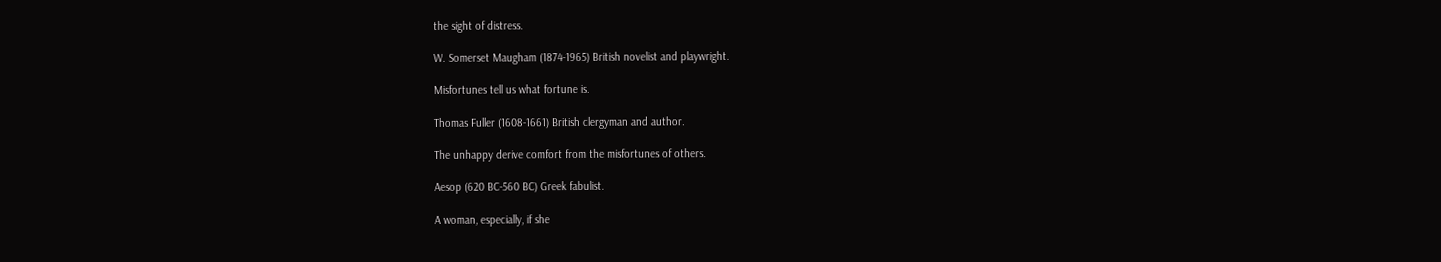the sight of distress.

W. Somerset Maugham (1874-1965) British novelist and playwright.

Misfortunes tell us what fortune is.

Thomas Fuller (1608-1661) British clergyman and author.

The unhappy derive comfort from the misfortunes of others.

Aesop (620 BC-560 BC) Greek fabulist.

A woman, especially, if she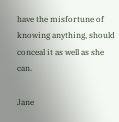have the misfortune of knowing anything, should conceal it as well as she can.

Jane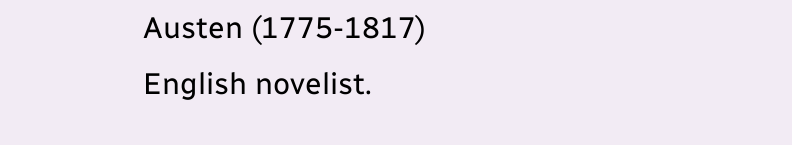Austen (1775-1817) English novelist.